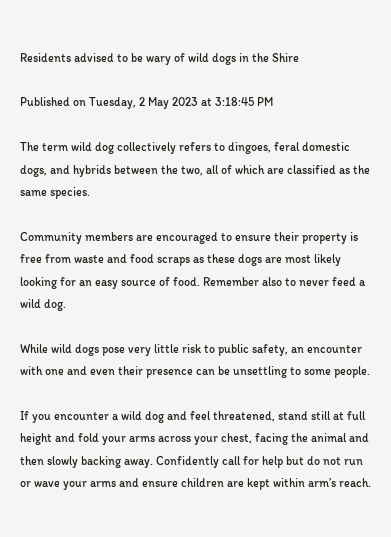Residents advised to be wary of wild dogs in the Shire

Published on Tuesday, 2 May 2023 at 3:18:45 PM

The term wild dog collectively refers to dingoes, feral domestic dogs, and hybrids between the two, all of which are classified as the same species.

Community members are encouraged to ensure their property is free from waste and food scraps as these dogs are most likely looking for an easy source of food. Remember also to never feed a wild dog.

While wild dogs pose very little risk to public safety, an encounter with one and even their presence can be unsettling to some people.

If you encounter a wild dog and feel threatened, stand still at full height and fold your arms across your chest, facing the animal and then slowly backing away. Confidently call for help but do not run or wave your arms and ensure children are kept within arm’s reach.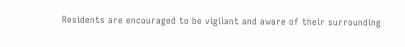Residents are encouraged to be vigilant and aware of their surrounding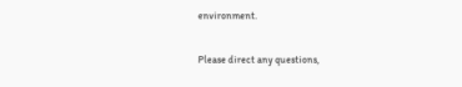environment.

Please direct any questions,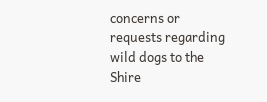concerns or requests regarding wild dogs to the Shire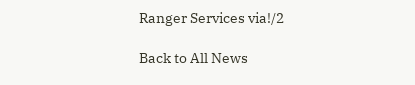Ranger Services via!/2

Back to All News